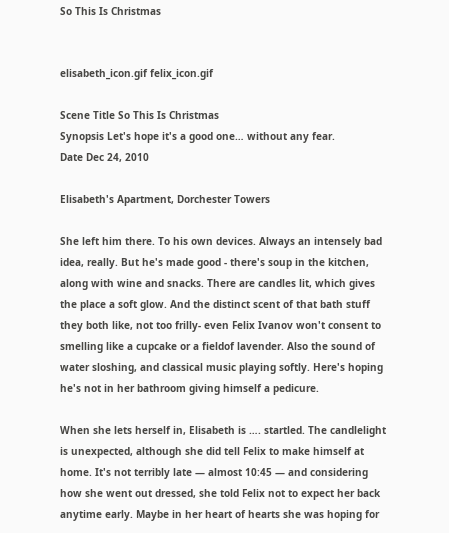So This Is Christmas


elisabeth_icon.gif felix_icon.gif

Scene Title So This Is Christmas
Synopsis Let's hope it's a good one… without any fear.
Date Dec 24, 2010

Elisabeth's Apartment, Dorchester Towers

She left him there. To his own devices. Always an intensely bad idea, really. But he's made good - there's soup in the kitchen, along with wine and snacks. There are candles lit, which gives the place a soft glow. And the distinct scent of that bath stuff they both like, not too frilly- even Felix Ivanov won't consent to smelling like a cupcake or a fieldof lavender. Also the sound of water sloshing, and classical music playing softly. Here's hoping he's not in her bathroom giving himself a pedicure.

When she lets herself in, Elisabeth is …. startled. The candlelight is unexpected, although she did tell Felix to make himself at home. It's not terribly late — almost 10:45 — and considering how she went out dressed, she told Felix not to expect her back anytime early. Maybe in her heart of hearts she was hoping for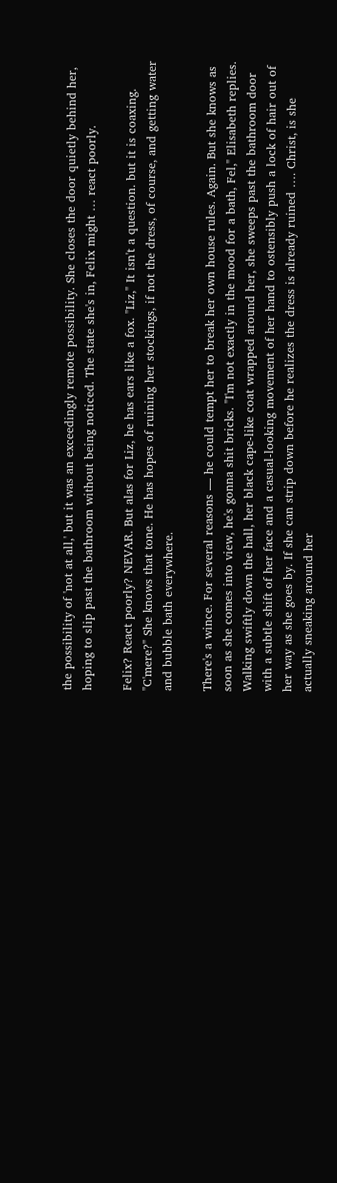the possibility of 'not at all,' but it was an exceedingly remote possibility. She closes the door quietly behind her, hoping to slip past the bathroom without being noticed. The state she's in, Felix might … react poorly.

Felix? React poorly? NEVAR. But alas for Liz, he has ears like a fox. "Liz," It isn't a question. but it is coaxing. "C'mere?" She knows that tone. He has hopes of ruining her stockings, if not the dress, of course, and getting water and bubble bath everywhere.

There's a wince. For several reasons — he could tempt her to break her own house rules. Again. But she knows as soon as she comes into view, he's gonna shit bricks. "I'm not exactly in the mood for a bath, Fel," Elisabeth replies. Walking swiftly down the hall, her black cape-like coat wrapped around her, she sweeps past the bathroom door with a subtle shift of her face and a casual-looking movement of her hand to ostensibly push a lock of hair out of her way as she goes by. If she can strip down before he realizes the dress is already ruined …. Christ, is she actually sneaking around her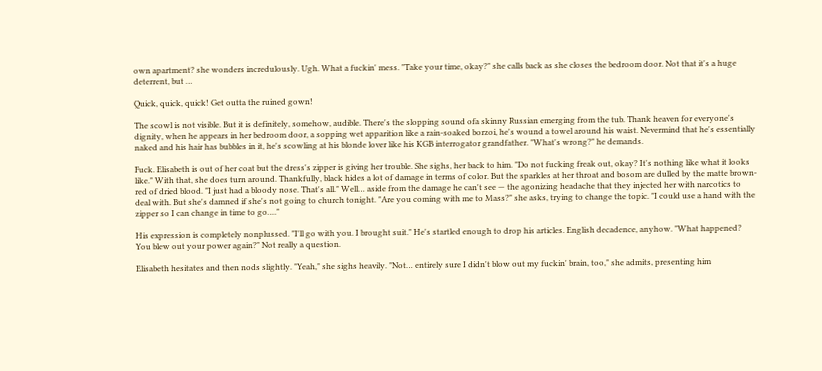own apartment? she wonders incredulously. Ugh. What a fuckin' mess. "Take your time, okay?" she calls back as she closes the bedroom door. Not that it's a huge deterrent, but …

Quick, quick, quick! Get outta the ruined gown!

The scowl is not visible. But it is definitely, somehow, audible. There's the slopping sound ofa skinny Russian emerging from the tub. Thank heaven for everyone's dignity, when he appears in her bedroom door, a sopping wet apparition like a rain-soaked borzoi, he's wound a towel around his waist. Nevermind that he's essentially naked and his hair has bubbles in it, he's scowling at his blonde lover like his KGB interrogator grandfather. "What's wrong?" he demands.

Fuck. Elisabeth is out of her coat but the dress's zipper is giving her trouble. She sighs, her back to him. "Do not fucking freak out, okay? It's nothing like what it looks like." With that, she does turn around. Thankfully, black hides a lot of damage in terms of color. But the sparkles at her throat and bosom are dulled by the matte brown-red of dried blood. "I just had a bloody nose. That's all." Well… aside from the damage he can't see — the agonizing headache that they injected her with narcotics to deal with. But she's damned if she's not going to church tonight. "Are you coming with me to Mass?" she asks, trying to change the topic. "I could use a hand with the zipper so I can change in time to go…."

His expression is completely nonplussed. "I'll go with you. I brought suit." He's startled enough to drop his articles. English decadence, anyhow. "What happened? You blew out your power again?" Not really a question.

Elisabeth hesitates and then nods slightly. "Yeah," she sighs heavily. "Not… entirely sure I didn't blow out my fuckin' brain, too," she admits, presenting him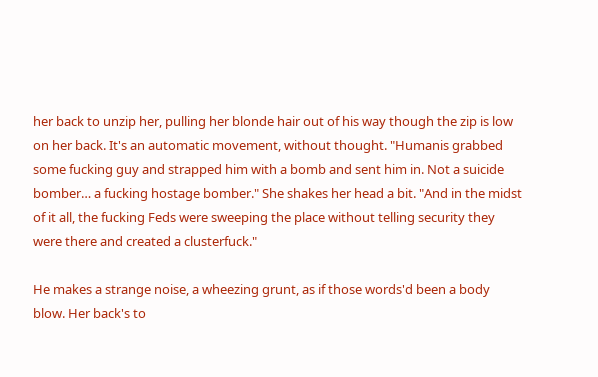her back to unzip her, pulling her blonde hair out of his way though the zip is low on her back. It's an automatic movement, without thought. "Humanis grabbed some fucking guy and strapped him with a bomb and sent him in. Not a suicide bomber… a fucking hostage bomber." She shakes her head a bit. "And in the midst of it all, the fucking Feds were sweeping the place without telling security they were there and created a clusterfuck."

He makes a strange noise, a wheezing grunt, as if those words'd been a body blow. Her back's to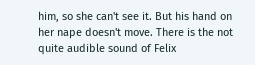him, so she can't see it. But his hand on her nape doesn't move. There is the not quite audible sound of Felix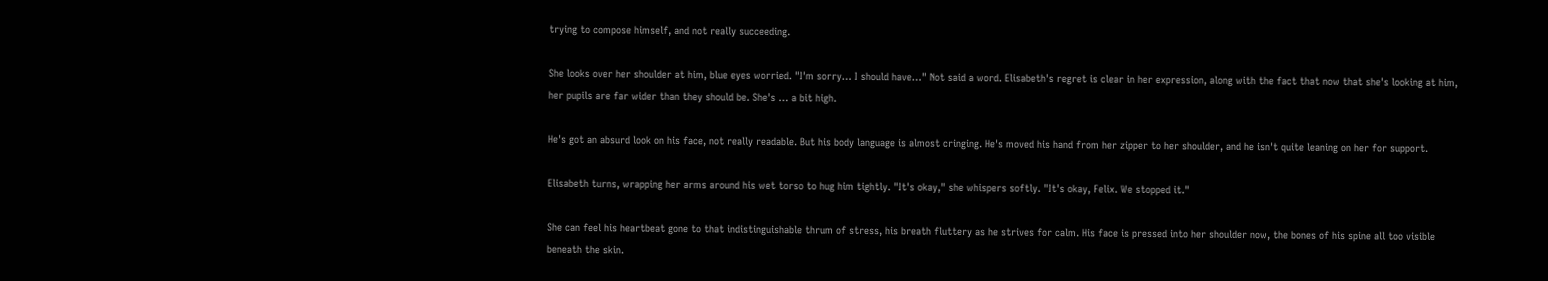trying to compose himself, and not really succeeding.

She looks over her shoulder at him, blue eyes worried. "I'm sorry… I should have…" Not said a word. Elisabeth's regret is clear in her expression, along with the fact that now that she's looking at him, her pupils are far wider than they should be. She's … a bit high.

He's got an absurd look on his face, not really readable. But his body language is almost cringing. He's moved his hand from her zipper to her shoulder, and he isn't quite leaning on her for support.

Elisabeth turns, wrapping her arms around his wet torso to hug him tightly. "It's okay," she whispers softly. "It's okay, Felix. We stopped it."

She can feel his heartbeat gone to that indistinguishable thrum of stress, his breath fluttery as he strives for calm. His face is pressed into her shoulder now, the bones of his spine all too visible beneath the skin.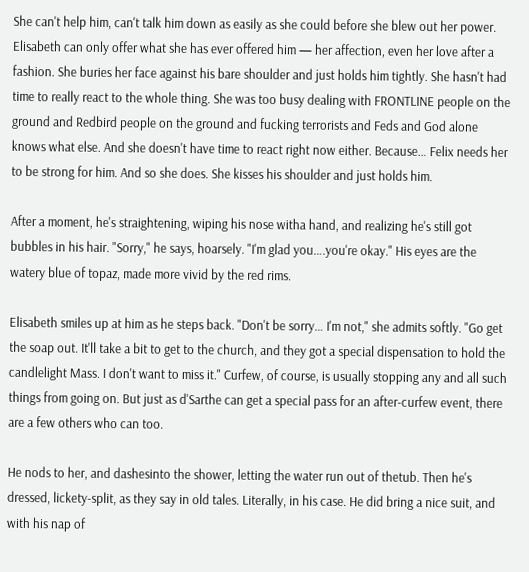She can't help him, can't talk him down as easily as she could before she blew out her power. Elisabeth can only offer what she has ever offered him — her affection, even her love after a fashion. She buries her face against his bare shoulder and just holds him tightly. She hasn't had time to really react to the whole thing. She was too busy dealing with FRONTLINE people on the ground and Redbird people on the ground and fucking terrorists and Feds and God alone knows what else. And she doesn't have time to react right now either. Because… Felix needs her to be strong for him. And so she does. She kisses his shoulder and just holds him.

After a moment, he's straightening, wiping his nose witha hand, and realizing he's still got bubbles in his hair. "Sorry," he says, hoarsely. "I'm glad you….you're okay." His eyes are the watery blue of topaz, made more vivid by the red rims.

Elisabeth smiles up at him as he steps back. "Don't be sorry… I'm not," she admits softly. "Go get the soap out. It'll take a bit to get to the church, and they got a special dispensation to hold the candlelight Mass. I don't want to miss it." Curfew, of course, is usually stopping any and all such things from going on. But just as d'Sarthe can get a special pass for an after-curfew event, there are a few others who can too.

He nods to her, and dashesinto the shower, letting the water run out of thetub. Then he's dressed, lickety-split, as they say in old tales. Literally, in his case. He did bring a nice suit, and with his nap of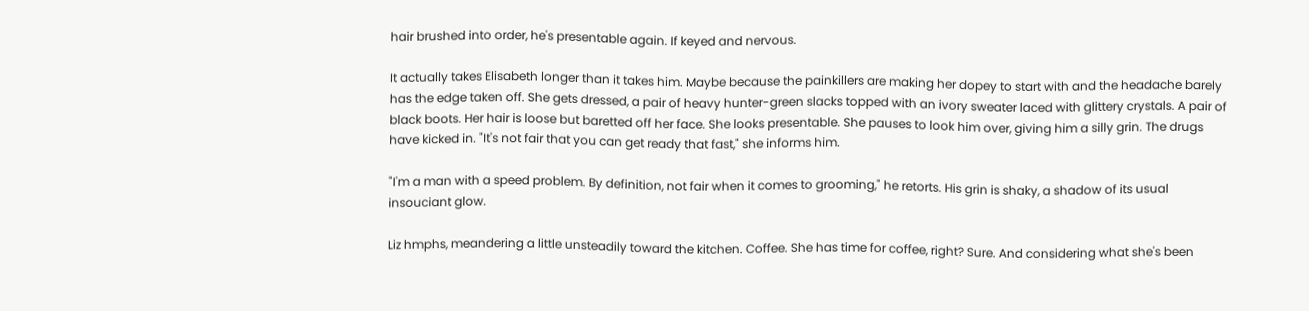hair brushed into order, he's presentable again. If keyed and nervous.

It actually takes Elisabeth longer than it takes him. Maybe because the painkillers are making her dopey to start with and the headache barely has the edge taken off. She gets dressed, a pair of heavy hunter-green slacks topped with an ivory sweater laced with glittery crystals. A pair of black boots. Her hair is loose but baretted off her face. She looks presentable. She pauses to look him over, giving him a silly grin. The drugs have kicked in. "It's not fair that you can get ready that fast," she informs him.

"I'm a man with a speed problem. By definition, not fair when it comes to grooming," he retorts. His grin is shaky, a shadow of its usual insouciant glow.

Liz hmphs, meandering a little unsteadily toward the kitchen. Coffee. She has time for coffee, right? Sure. And considering what she's been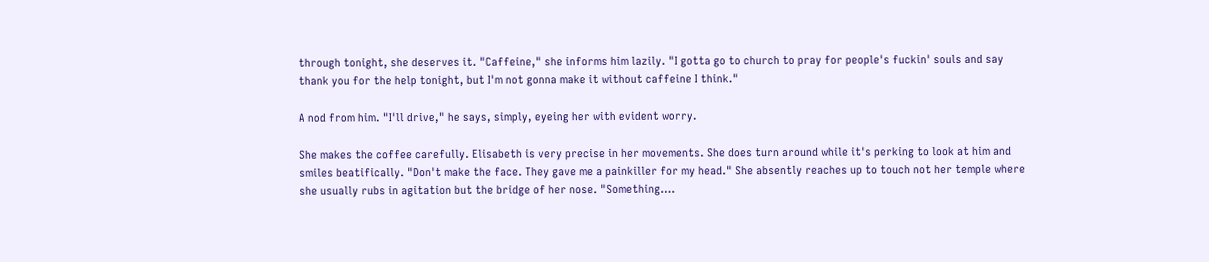through tonight, she deserves it. "Caffeine," she informs him lazily. "I gotta go to church to pray for people's fuckin' souls and say thank you for the help tonight, but I'm not gonna make it without caffeine I think."

A nod from him. "I'll drive," he says, simply, eyeing her with evident worry.

She makes the coffee carefully. Elisabeth is very precise in her movements. She does turn around while it's perking to look at him and smiles beatifically. "Don't make the face. They gave me a painkiller for my head." She absently reaches up to touch not her temple where she usually rubs in agitation but the bridge of her nose. "Something….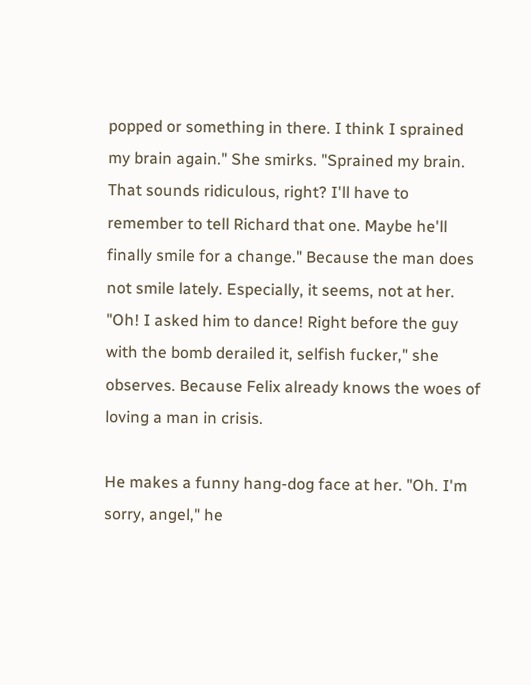popped or something in there. I think I sprained my brain again." She smirks. "Sprained my brain. That sounds ridiculous, right? I'll have to remember to tell Richard that one. Maybe he'll finally smile for a change." Because the man does not smile lately. Especially, it seems, not at her. "Oh! I asked him to dance! Right before the guy with the bomb derailed it, selfish fucker," she observes. Because Felix already knows the woes of loving a man in crisis.

He makes a funny hang-dog face at her. "Oh. I'm sorry, angel," he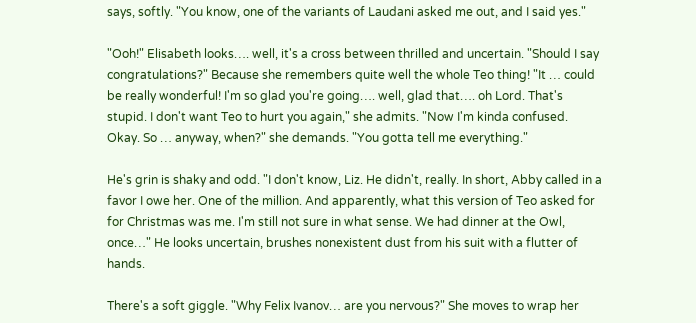says, softly. "You know, one of the variants of Laudani asked me out, and I said yes."

"Ooh!" Elisabeth looks…. well, it's a cross between thrilled and uncertain. "Should I say congratulations?" Because she remembers quite well the whole Teo thing! "It … could be really wonderful! I'm so glad you're going…. well, glad that…. oh Lord. That's stupid. I don't want Teo to hurt you again," she admits. "Now I'm kinda confused. Okay. So … anyway, when?" she demands. "You gotta tell me everything."

He's grin is shaky and odd. "I don't know, Liz. He didn't, really. In short, Abby called in a favor I owe her. One of the million. And apparently, what this version of Teo asked for for Christmas was me. I'm still not sure in what sense. We had dinner at the Owl, once…" He looks uncertain, brushes nonexistent dust from his suit with a flutter of hands.

There's a soft giggle. "Why Felix Ivanov… are you nervous?" She moves to wrap her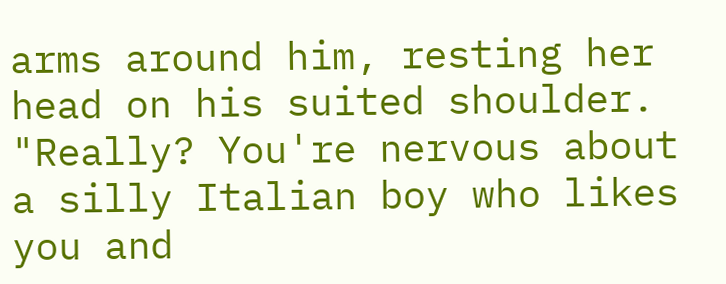arms around him, resting her head on his suited shoulder. "Really? You're nervous about a silly Italian boy who likes you and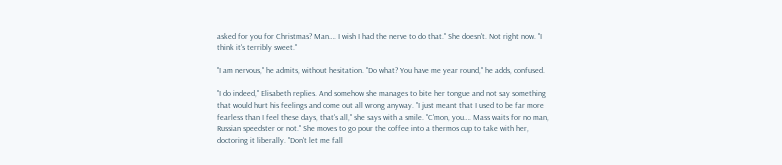asked for you for Christmas? Man…. I wish I had the nerve to do that." She doesn't. Not right now. "I think it's terribly sweet."

"I am nervous," he admits, without hesitation. "Do what? You have me year round," he adds, confused.

"I do indeed," Elisabeth replies. And somehow she manages to bite her tongue and not say something that would hurt his feelings and come out all wrong anyway. "I just meant that I used to be far more fearless than I feel these days, that's all," she says with a smile. "C'mon, you…. Mass waits for no man, Russian speedster or not." She moves to go pour the coffee into a thermos cup to take with her, doctoring it liberally. "Don't let me fall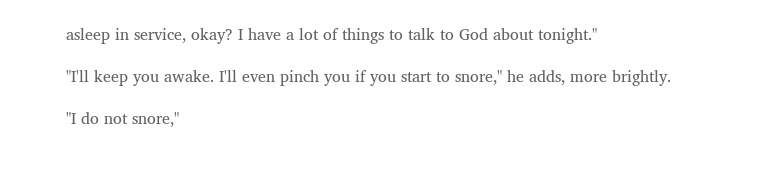asleep in service, okay? I have a lot of things to talk to God about tonight."

"I'll keep you awake. I'll even pinch you if you start to snore," he adds, more brightly.

"I do not snore,"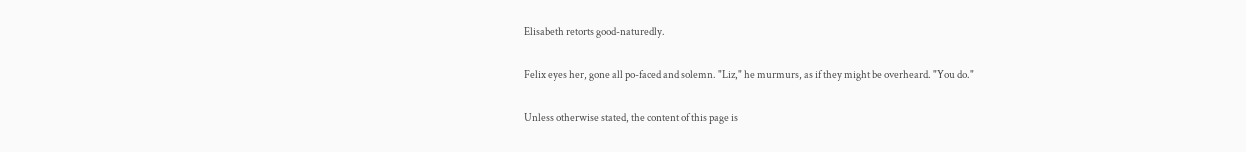Elisabeth retorts good-naturedly.

Felix eyes her, gone all po-faced and solemn. "Liz," he murmurs, as if they might be overheard. "You do."

Unless otherwise stated, the content of this page is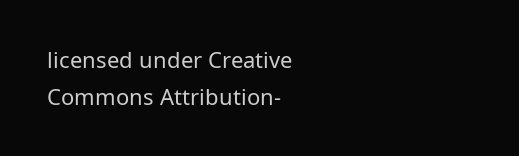licensed under Creative Commons Attribution-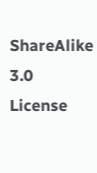ShareAlike 3.0 License